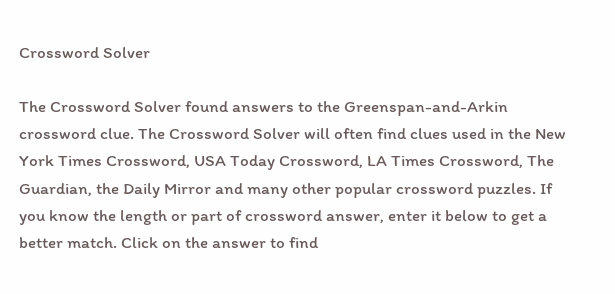Crossword Solver

The Crossword Solver found answers to the Greenspan-and-Arkin crossword clue. The Crossword Solver will often find clues used in the New York Times Crossword, USA Today Crossword, LA Times Crossword, The Guardian, the Daily Mirror and many other popular crossword puzzles. If you know the length or part of crossword answer, enter it below to get a better match. Click on the answer to find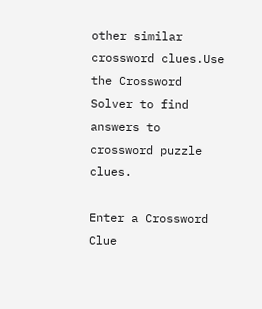other similar crossword clues.Use the Crossword Solver to find answers to crossword puzzle clues.

Enter a Crossword Clue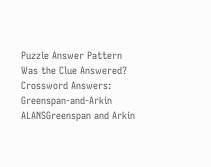Puzzle Answer Pattern
Was the Clue Answered?
Crossword Answers: Greenspan-and-Arkin
ALANSGreenspan and Arkin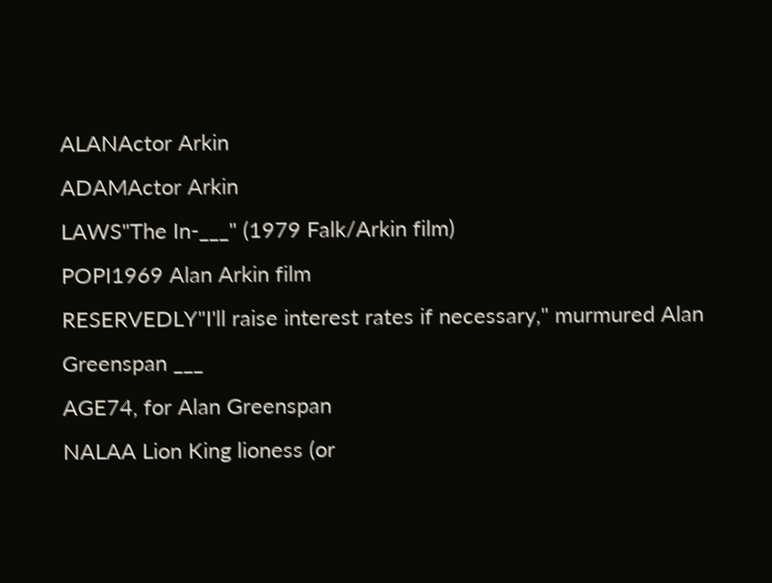ALANActor Arkin
ADAMActor Arkin
LAWS"The In-___" (1979 Falk/Arkin film)
POPI1969 Alan Arkin film
RESERVEDLY"I'll raise interest rates if necessary," murmured Alan Greenspan ___
AGE74, for Alan Greenspan
NALAA Lion King lioness (or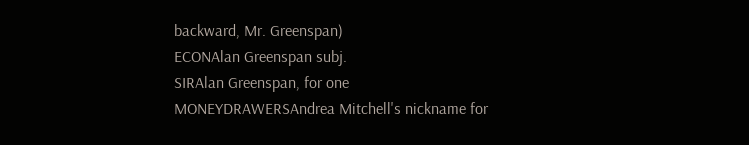backward, Mr. Greenspan)
ECONAlan Greenspan subj.
SIRAlan Greenspan, for one
MONEYDRAWERSAndrea Mitchell's nickname for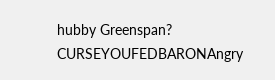hubby Greenspan?
CURSEYOUFEDBARONAngry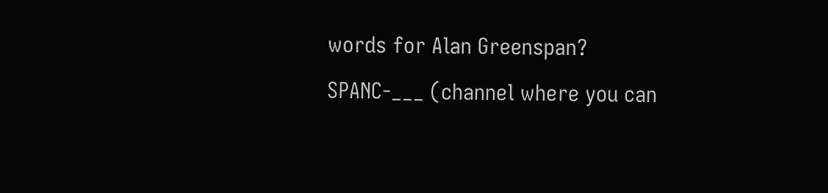words for Alan Greenspan?
SPANC-___ (channel where you can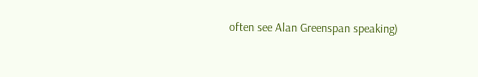often see Alan Greenspan speaking)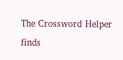The Crossword Helper finds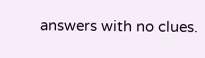answers with no clues.